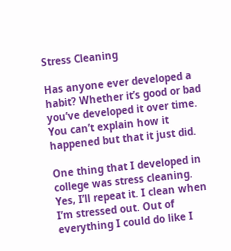Stress Cleaning

Has anyone ever developed a habit? Whether it’s good or bad you’ve developed it over time. You can’t explain how it happened but that it just did.

One thing that I developed in college was stress cleaning. Yes, I’ll repeat it. I clean when I’m stressed out. Out of everything I could do like I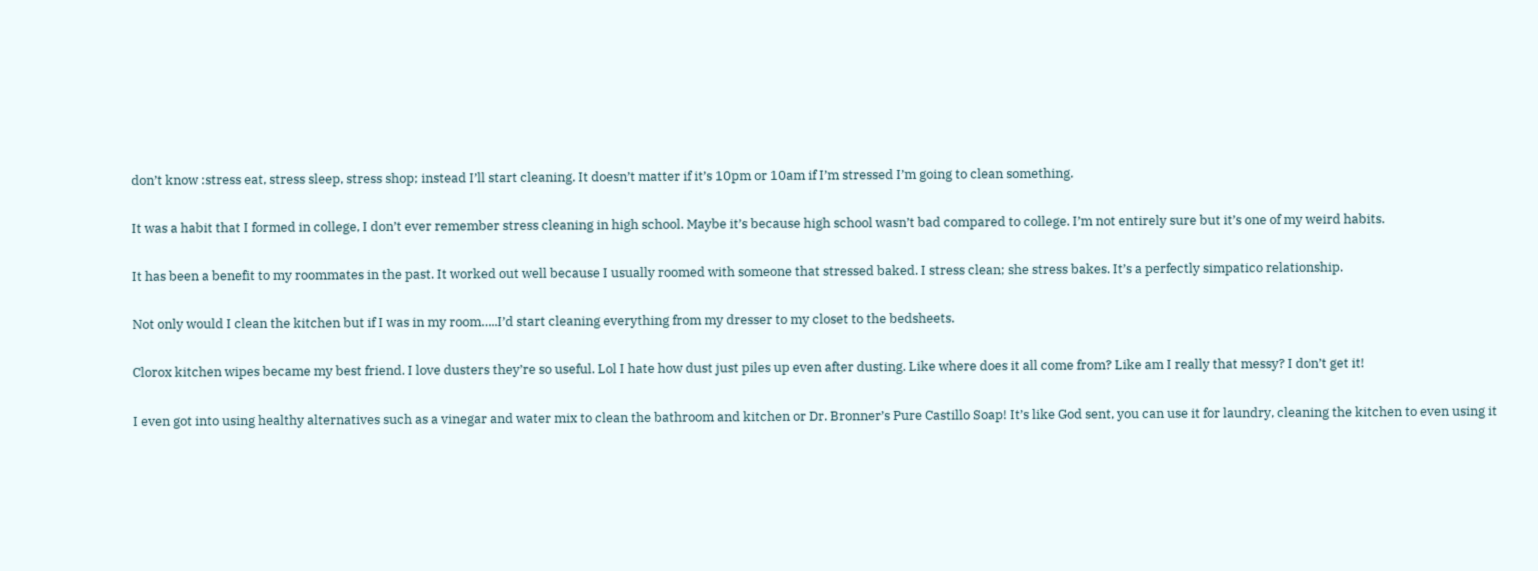don’t know :stress eat, stress sleep, stress shop; instead I’ll start cleaning. It doesn’t matter if it’s 10pm or 10am if I’m stressed I’m going to clean something.

It was a habit that I formed in college, I don’t ever remember stress cleaning in high school. Maybe it’s because high school wasn’t bad compared to college. I’m not entirely sure but it’s one of my weird habits.

It has been a benefit to my roommates in the past. It worked out well because I usually roomed with someone that stressed baked. I stress clean; she stress bakes. It’s a perfectly simpatico relationship.

Not only would I clean the kitchen but if I was in my room…..I’d start cleaning everything from my dresser to my closet to the bedsheets.

Clorox kitchen wipes became my best friend. I love dusters they’re so useful. Lol I hate how dust just piles up even after dusting. Like where does it all come from? Like am I really that messy? I don’t get it!

I even got into using healthy alternatives such as a vinegar and water mix to clean the bathroom and kitchen or Dr. Bronner’s Pure Castillo Soap! It’s like God sent, you can use it for laundry, cleaning the kitchen to even using it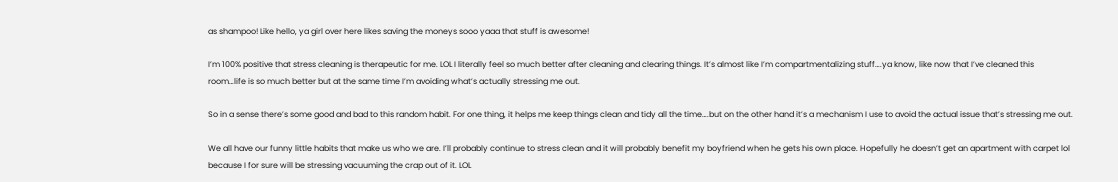as shampoo! Like hello, ya girl over here likes saving the moneys sooo yaaa that stuff is awesome!

I’m 100% positive that stress cleaning is therapeutic for me. LOL I literally feel so much better after cleaning and clearing things. It’s almost like I’m compartmentalizing stuff….ya know, like now that I’ve cleaned this room…life is so much better but at the same time I’m avoiding what’s actually stressing me out.

So in a sense there’s some good and bad to this random habit. For one thing, it helps me keep things clean and tidy all the time….but on the other hand it’s a mechanism I use to avoid the actual issue that’s stressing me out.

We all have our funny little habits that make us who we are. I’ll probably continue to stress clean and it will probably benefit my boyfriend when he gets his own place. Hopefully he doesn’t get an apartment with carpet lol because I for sure will be stressing vacuuming the crap out of it. LOL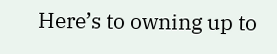Here’s to owning up to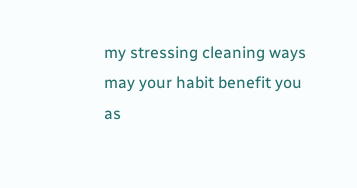my stressing cleaning ways may your habit benefit you as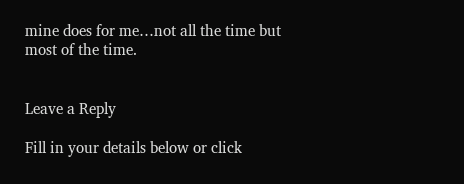mine does for me…not all the time but most of the time.


Leave a Reply

Fill in your details below or click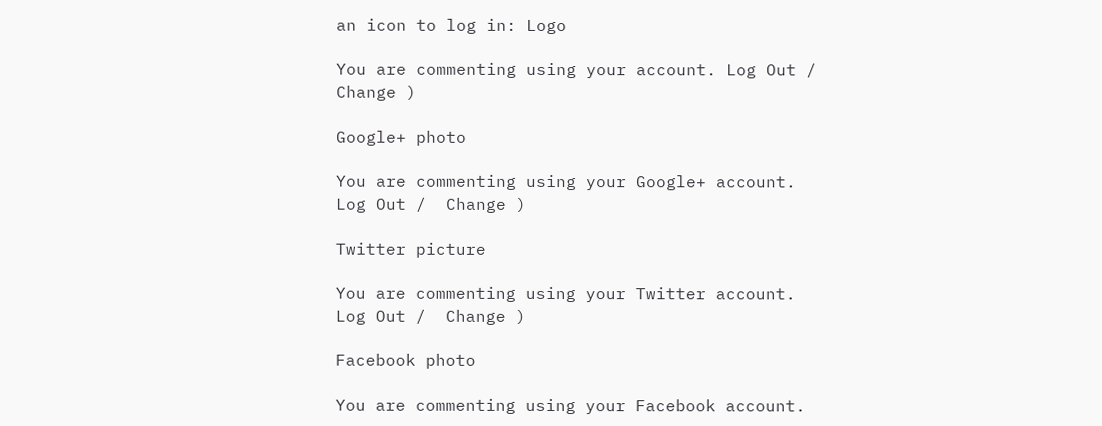an icon to log in: Logo

You are commenting using your account. Log Out /  Change )

Google+ photo

You are commenting using your Google+ account. Log Out /  Change )

Twitter picture

You are commenting using your Twitter account. Log Out /  Change )

Facebook photo

You are commenting using your Facebook account.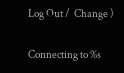Log Out /  Change )

Connecting to %s